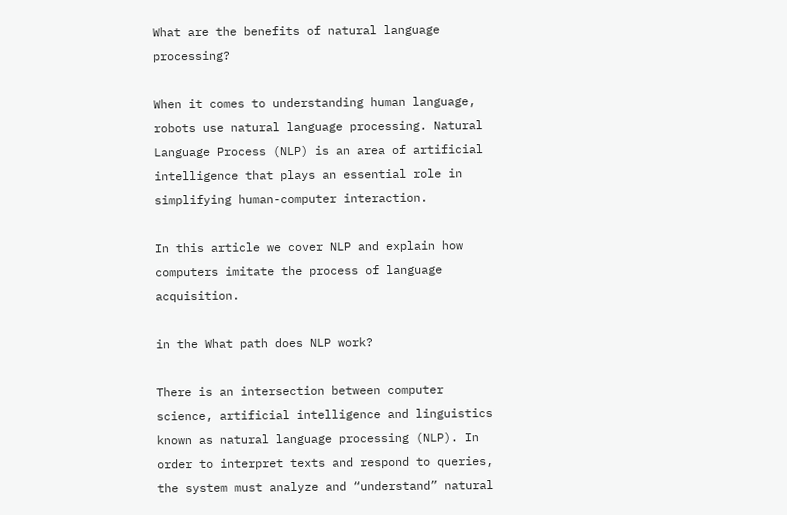What are the benefits of natural language processing?

When it comes to understanding human language, robots use natural language processing. Natural Language Process (NLP) is an area of artificial intelligence that plays an essential role in simplifying human-computer interaction.

In this article we cover NLP and explain how computers imitate the process of language acquisition.

in the What path does NLP work?

There is an intersection between computer science, artificial intelligence and linguistics known as natural language processing (NLP). In order to interpret texts and respond to queries, the system must analyze and “understand” natural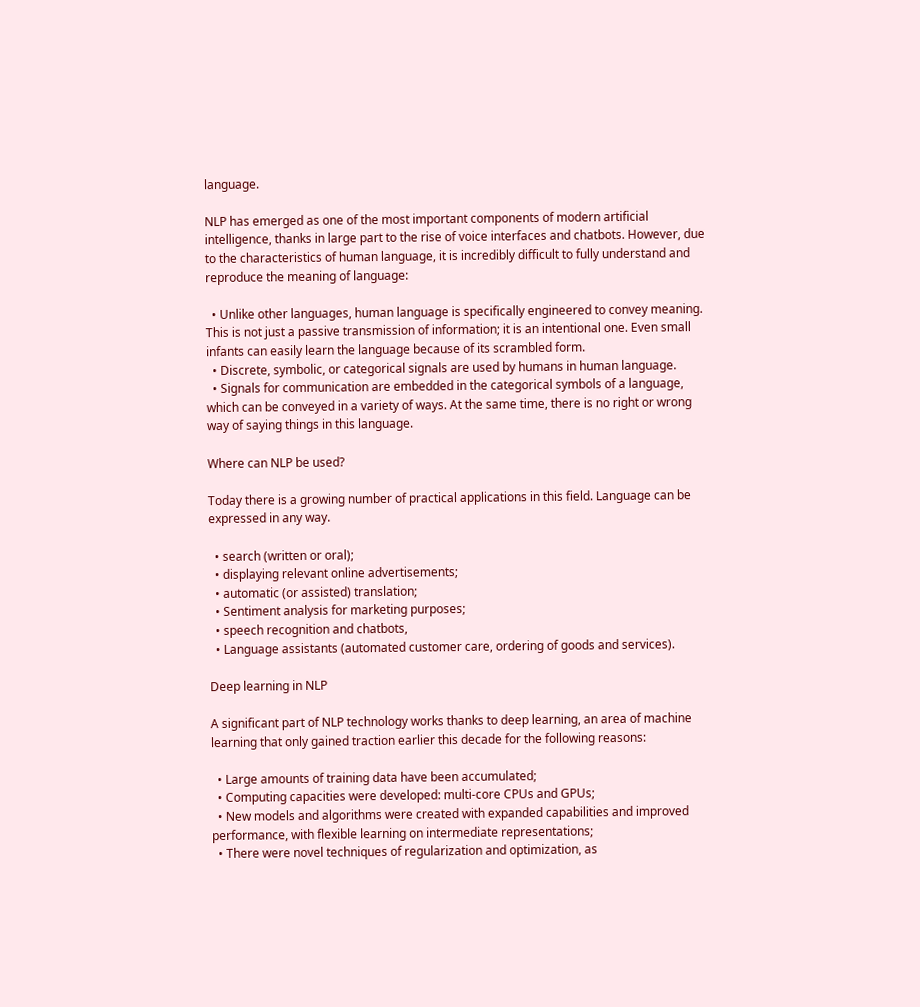language.

NLP has emerged as one of the most important components of modern artificial intelligence, thanks in large part to the rise of voice interfaces and chatbots. However, due to the characteristics of human language, it is incredibly difficult to fully understand and reproduce the meaning of language:

  • Unlike other languages, human language is specifically engineered to convey meaning. This is not just a passive transmission of information; it is an intentional one. Even small infants can easily learn the language because of its scrambled form.
  • Discrete, symbolic, or categorical signals are used by humans in human language.
  • Signals for communication are embedded in the categorical symbols of a language, which can be conveyed in a variety of ways. At the same time, there is no right or wrong way of saying things in this language.

Where can NLP be used?

Today there is a growing number of practical applications in this field. Language can be expressed in any way.

  • search (written or oral);
  • displaying relevant online advertisements;
  • automatic (or assisted) translation;
  • Sentiment analysis for marketing purposes;
  • speech recognition and chatbots,
  • Language assistants (automated customer care, ordering of goods and services).

Deep learning in NLP

A significant part of NLP technology works thanks to deep learning, an area of machine learning that only gained traction earlier this decade for the following reasons:

  • Large amounts of training data have been accumulated;
  • Computing capacities were developed: multi-core CPUs and GPUs;
  • New models and algorithms were created with expanded capabilities and improved performance, with flexible learning on intermediate representations;
  • There were novel techniques of regularization and optimization, as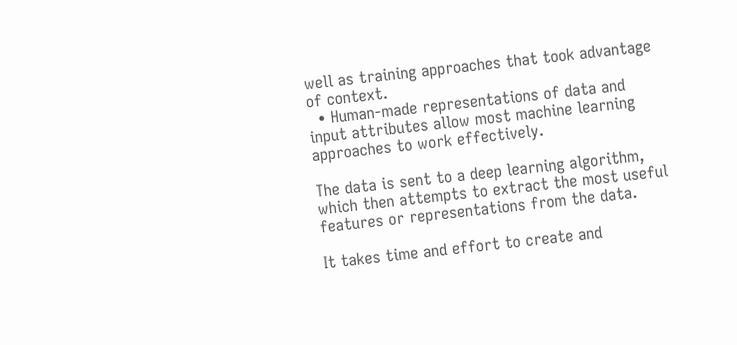well as training approaches that took advantage of context.
  • Human-made representations of data and input attributes allow most machine learning approaches to work effectively.

The data is sent to a deep learning algorithm, which then attempts to extract the most useful features or representations from the data.

It takes time and effort to create and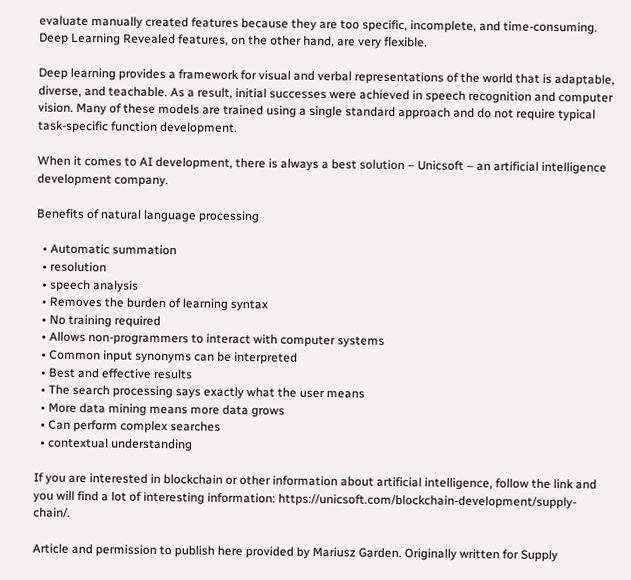evaluate manually created features because they are too specific, incomplete, and time-consuming. Deep Learning Revealed features, on the other hand, are very flexible.

Deep learning provides a framework for visual and verbal representations of the world that is adaptable, diverse, and teachable. As a result, initial successes were achieved in speech recognition and computer vision. Many of these models are trained using a single standard approach and do not require typical task-specific function development.

When it comes to AI development, there is always a best solution – Unicsoft – an artificial intelligence development company.

Benefits of natural language processing

  • Automatic summation
  • resolution
  • speech analysis
  • Removes the burden of learning syntax
  • No training required
  • Allows non-programmers to interact with computer systems
  • Common input synonyms can be interpreted
  • Best and effective results
  • The search processing says exactly what the user means
  • More data mining means more data grows
  • Can perform complex searches
  • contextual understanding

If you are interested in blockchain or other information about artificial intelligence, follow the link and you will find a lot of interesting information: https://unicsoft.com/blockchain-development/supply-chain/.

Article and permission to publish here provided by Mariusz Garden. Originally written for Supply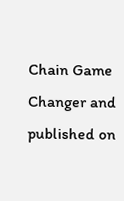Chain Game Changer and published on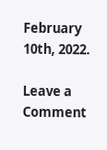February 10th, 2022.

Leave a Comment